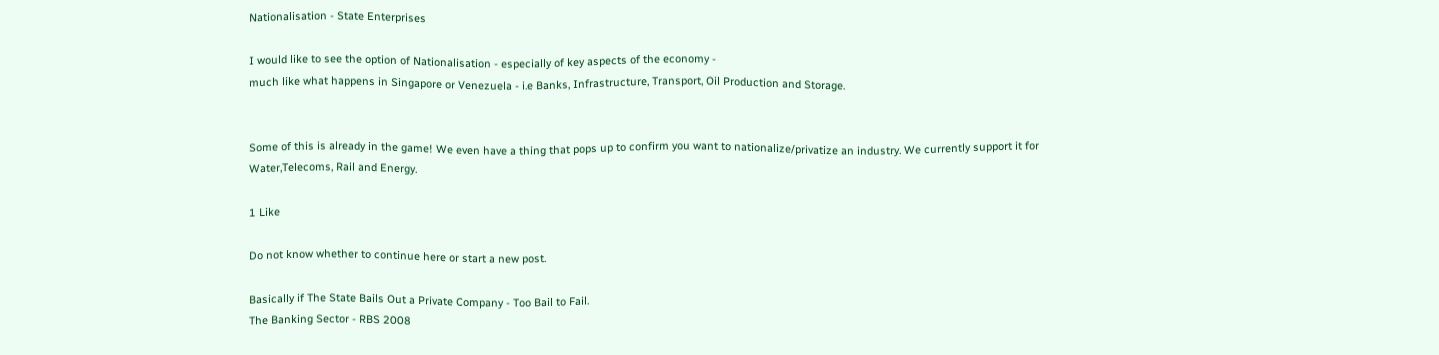Nationalisation - State Enterprises

I would like to see the option of Nationalisation - especially of key aspects of the economy -
much like what happens in Singapore or Venezuela - i.e Banks, Infrastructure, Transport, Oil Production and Storage.


Some of this is already in the game! We even have a thing that pops up to confirm you want to nationalize/privatize an industry. We currently support it for Water,Telecoms, Rail and Energy.

1 Like

Do not know whether to continue here or start a new post.

Basically if The State Bails Out a Private Company - Too Bail to Fail.
The Banking Sector - RBS 2008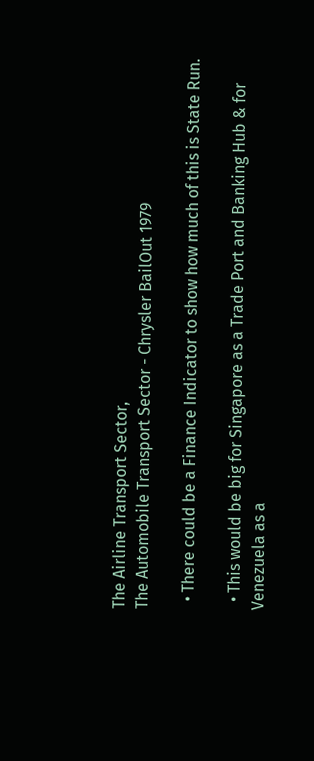The Airline Transport Sector,
The Automobile Transport Sector - Chrysler BailOut 1979

  • There could be a Finance Indicator to show how much of this is State Run.

  • This would be big for Singapore as a Trade Port and Banking Hub & for Venezuela as a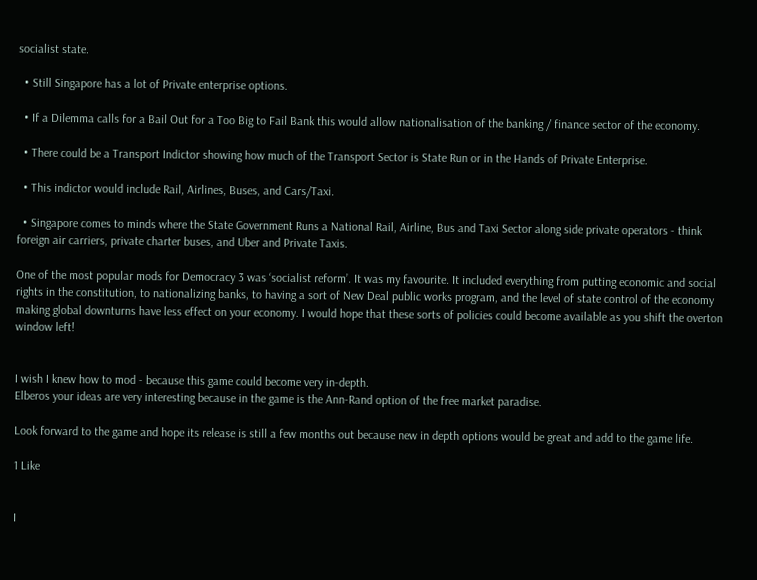socialist state.

  • Still Singapore has a lot of Private enterprise options.

  • If a Dilemma calls for a Bail Out for a Too Big to Fail Bank this would allow nationalisation of the banking / finance sector of the economy.

  • There could be a Transport Indictor showing how much of the Transport Sector is State Run or in the Hands of Private Enterprise.

  • This indictor would include Rail, Airlines, Buses, and Cars/Taxi.

  • Singapore comes to minds where the State Government Runs a National Rail, Airline, Bus and Taxi Sector along side private operators - think foreign air carriers, private charter buses, and Uber and Private Taxis.

One of the most popular mods for Democracy 3 was ‘socialist reform’. It was my favourite. It included everything from putting economic and social rights in the constitution, to nationalizing banks, to having a sort of New Deal public works program, and the level of state control of the economy making global downturns have less effect on your economy. I would hope that these sorts of policies could become available as you shift the overton window left!


I wish I knew how to mod - because this game could become very in-depth.
Elberos your ideas are very interesting because in the game is the Ann-Rand option of the free market paradise.

Look forward to the game and hope its release is still a few months out because new in depth options would be great and add to the game life.

1 Like


I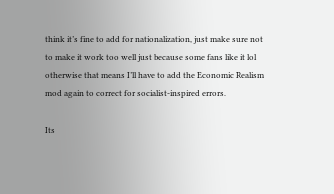think it’s fine to add for nationalization, just make sure not to make it work too well just because some fans like it lol otherwise that means I’ll have to add the Economic Realism mod again to correct for socialist-inspired errors.

Its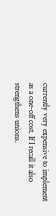currently very expensive to implement as a one-off cost. If I recall it also strengthens unions.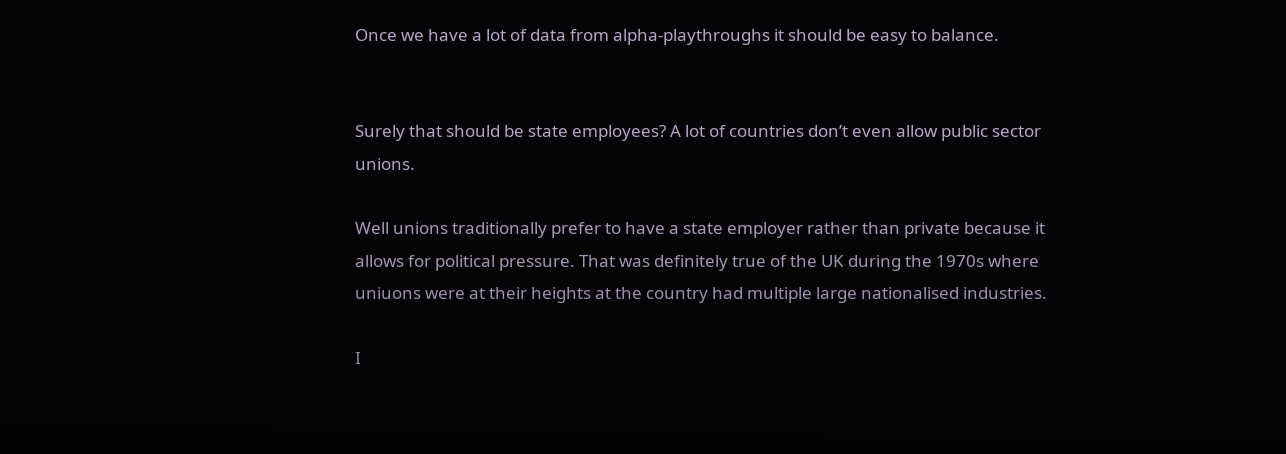Once we have a lot of data from alpha-playthroughs it should be easy to balance.


Surely that should be state employees? A lot of countries don’t even allow public sector unions.

Well unions traditionally prefer to have a state employer rather than private because it allows for political pressure. That was definitely true of the UK during the 1970s where uniuons were at their heights at the country had multiple large nationalised industries.

I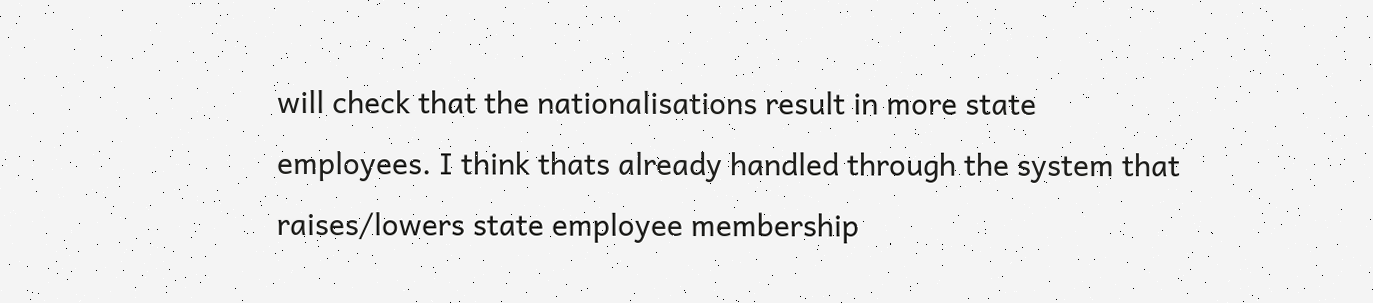will check that the nationalisations result in more state employees. I think thats already handled through the system that raises/lowers state employee membership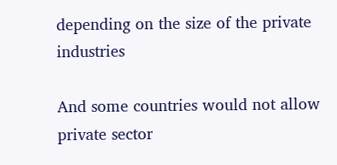depending on the size of the private industries

And some countries would not allow private sector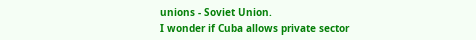unions - Soviet Union.
I wonder if Cuba allows private sector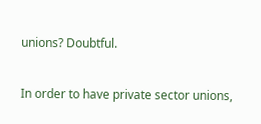unions? Doubtful.

In order to have private sector unions,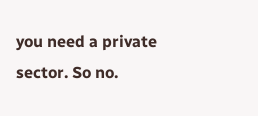you need a private sector. So no.